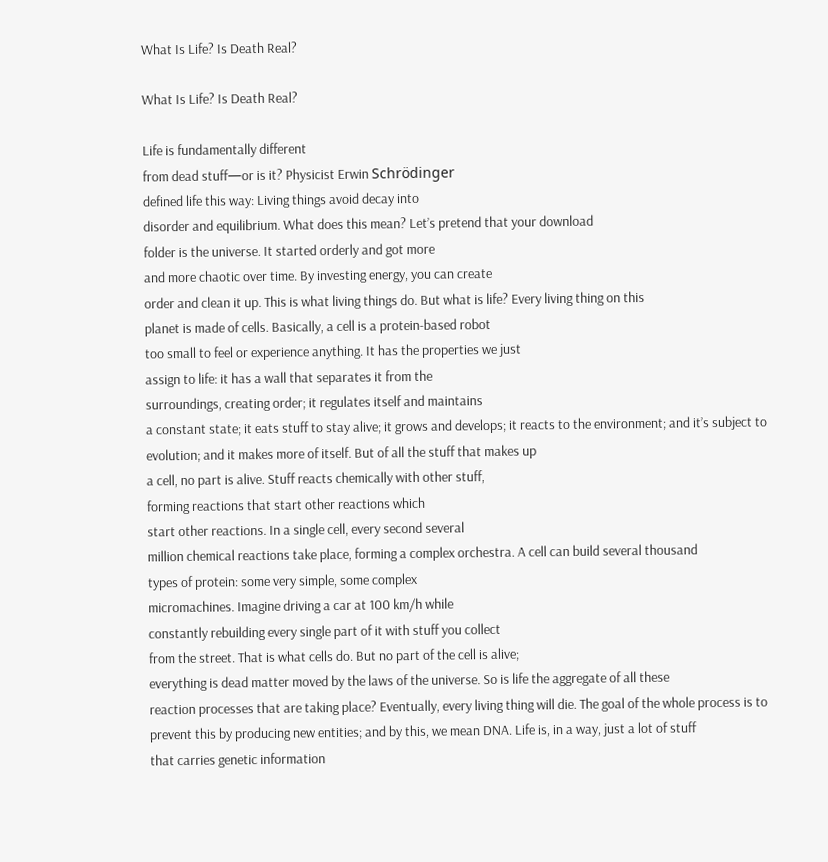What Is Life? Is Death Real?

What Is Life? Is Death Real?

Life is fundamentally different
from dead stuff—or is it? Physicist Erwin Schrödinger
defined life this way: Living things avoid decay into
disorder and equilibrium. What does this mean? Let’s pretend that your download
folder is the universe. It started orderly and got more
and more chaotic over time. By investing energy, you can create
order and clean it up. This is what living things do. But what is life? Every living thing on this
planet is made of cells. Basically, a cell is a protein-based robot
too small to feel or experience anything. It has the properties we just
assign to life: it has a wall that separates it from the
surroundings, creating order; it regulates itself and maintains
a constant state; it eats stuff to stay alive; it grows and develops; it reacts to the environment; and it’s subject to evolution; and it makes more of itself. But of all the stuff that makes up
a cell, no part is alive. Stuff reacts chemically with other stuff,
forming reactions that start other reactions which
start other reactions. In a single cell, every second several
million chemical reactions take place, forming a complex orchestra. A cell can build several thousand
types of protein: some very simple, some complex
micromachines. Imagine driving a car at 100 km/h while
constantly rebuilding every single part of it with stuff you collect
from the street. That is what cells do. But no part of the cell is alive;
everything is dead matter moved by the laws of the universe. So is life the aggregate of all these
reaction processes that are taking place? Eventually, every living thing will die. The goal of the whole process is to
prevent this by producing new entities; and by this, we mean DNA. Life is, in a way, just a lot of stuff
that carries genetic information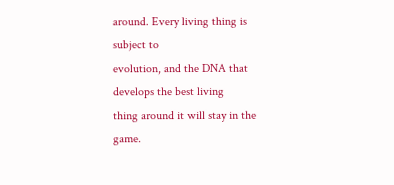around. Every living thing is subject to
evolution, and the DNA that develops the best living
thing around it will stay in the game.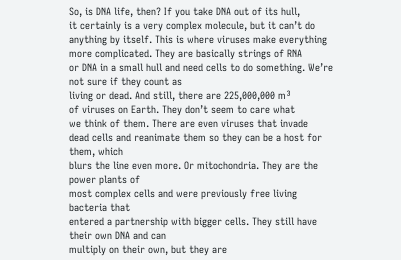So, is DNA life, then? If you take DNA out of its hull,
it certainly is a very complex molecule, but it can’t do anything by itself. This is where viruses make everything
more complicated. They are basically strings of RNA
or DNA in a small hull and need cells to do something. We’re not sure if they count as
living or dead. And still, there are 225,000,000 m³
of viruses on Earth. They don’t seem to care what
we think of them. There are even viruses that invade
dead cells and reanimate them so they can be a host for them, which
blurs the line even more. Or mitochondria. They are the power plants of
most complex cells and were previously free living bacteria that
entered a partnership with bigger cells. They still have their own DNA and can
multiply on their own, but they are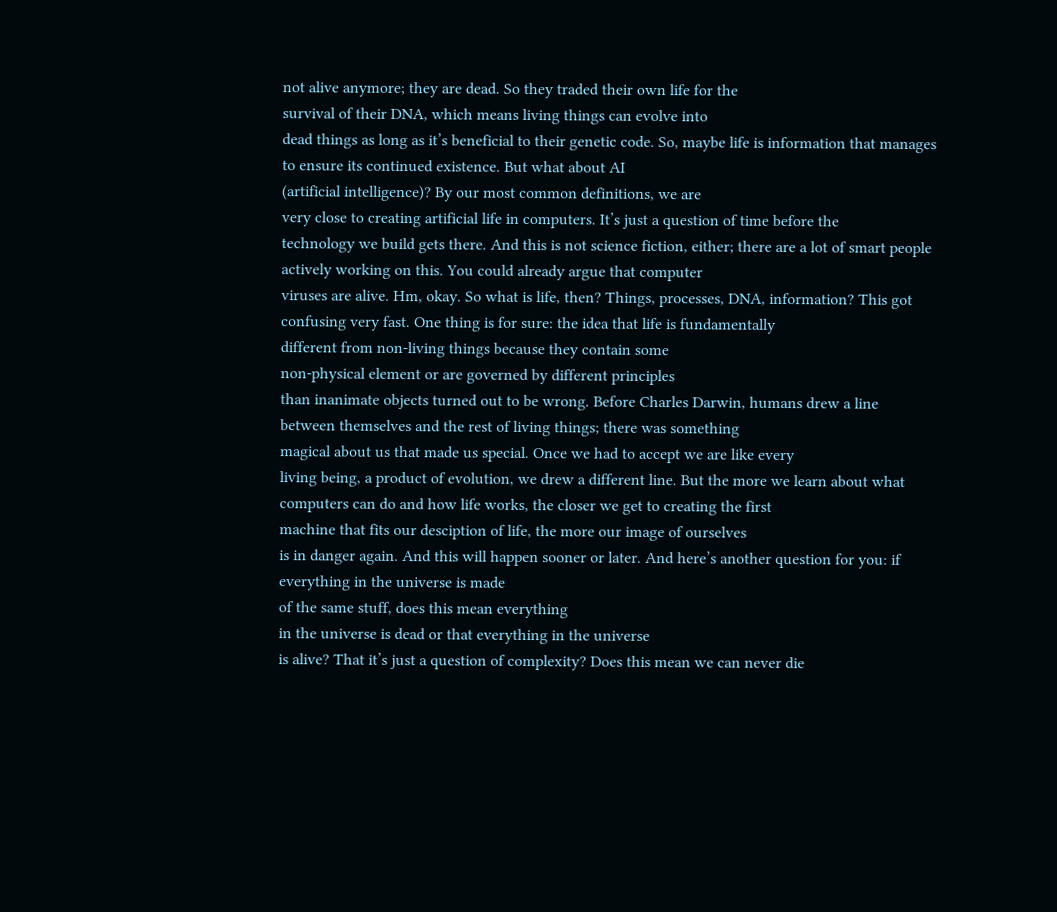not alive anymore; they are dead. So they traded their own life for the
survival of their DNA, which means living things can evolve into
dead things as long as it’s beneficial to their genetic code. So, maybe life is information that manages
to ensure its continued existence. But what about AI
(artificial intelligence)? By our most common definitions, we are
very close to creating artificial life in computers. It’s just a question of time before the
technology we build gets there. And this is not science fiction, either; there are a lot of smart people
actively working on this. You could already argue that computer
viruses are alive. Hm, okay. So what is life, then? Things, processes, DNA, information? This got confusing very fast. One thing is for sure: the idea that life is fundamentally
different from non-living things because they contain some
non-physical element or are governed by different principles
than inanimate objects turned out to be wrong. Before Charles Darwin, humans drew a line
between themselves and the rest of living things; there was something
magical about us that made us special. Once we had to accept we are like every
living being, a product of evolution, we drew a different line. But the more we learn about what
computers can do and how life works, the closer we get to creating the first
machine that fits our desciption of life, the more our image of ourselves
is in danger again. And this will happen sooner or later. And here’s another question for you: if everything in the universe is made
of the same stuff, does this mean everything
in the universe is dead or that everything in the universe
is alive? That it’s just a question of complexity? Does this mean we can never die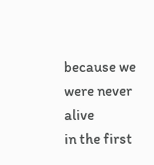because we were never alive
in the first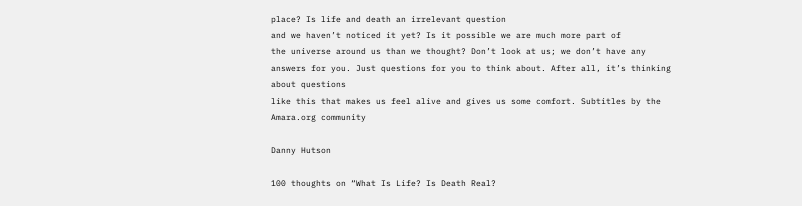place? Is life and death an irrelevant question
and we haven’t noticed it yet? Is it possible we are much more part of
the universe around us than we thought? Don’t look at us; we don’t have any
answers for you. Just questions for you to think about. After all, it’s thinking about questions
like this that makes us feel alive and gives us some comfort. Subtitles by the Amara.org community

Danny Hutson

100 thoughts on “What Is Life? Is Death Real?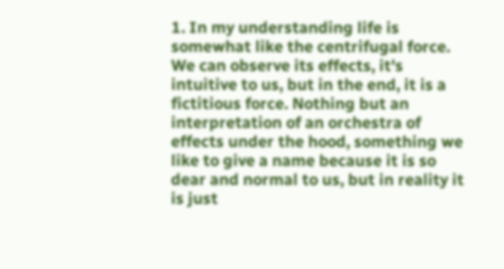1. In my understanding life is somewhat like the centrifugal force. We can observe its effects, it's intuitive to us, but in the end, it is a fictitious force. Nothing but an interpretation of an orchestra of effects under the hood, something we like to give a name because it is so dear and normal to us, but in reality it is just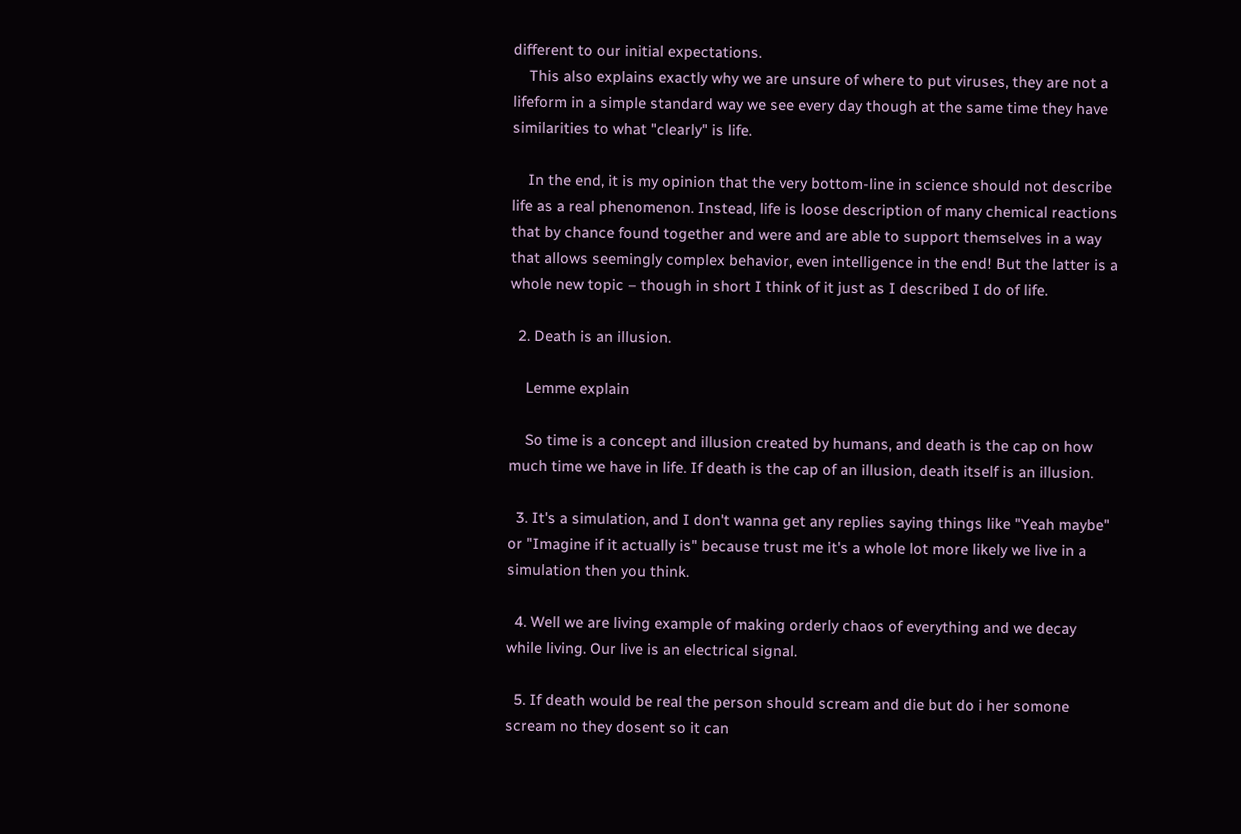different to our initial expectations.
    This also explains exactly why we are unsure of where to put viruses, they are not a lifeform in a simple standard way we see every day though at the same time they have similarities to what "clearly" is life.

    In the end, it is my opinion that the very bottom-line in science should not describe life as a real phenomenon. Instead, life is loose description of many chemical reactions that by chance found together and were and are able to support themselves in a way that allows seemingly complex behavior, even intelligence in the end! But the latter is a whole new topic – though in short I think of it just as I described I do of life.

  2. Death is an illusion.

    Lemme explain

    So time is a concept and illusion created by humans, and death is the cap on how much time we have in life. If death is the cap of an illusion, death itself is an illusion.

  3. It's a simulation, and I don't wanna get any replies saying things like "Yeah maybe" or "Imagine if it actually is" because trust me it's a whole lot more likely we live in a simulation then you think.

  4. Well we are living example of making orderly chaos of everything and we decay while living. Our live is an electrical signal.

  5. If death would be real the person should scream and die but do i her somone scream no they dosent so it can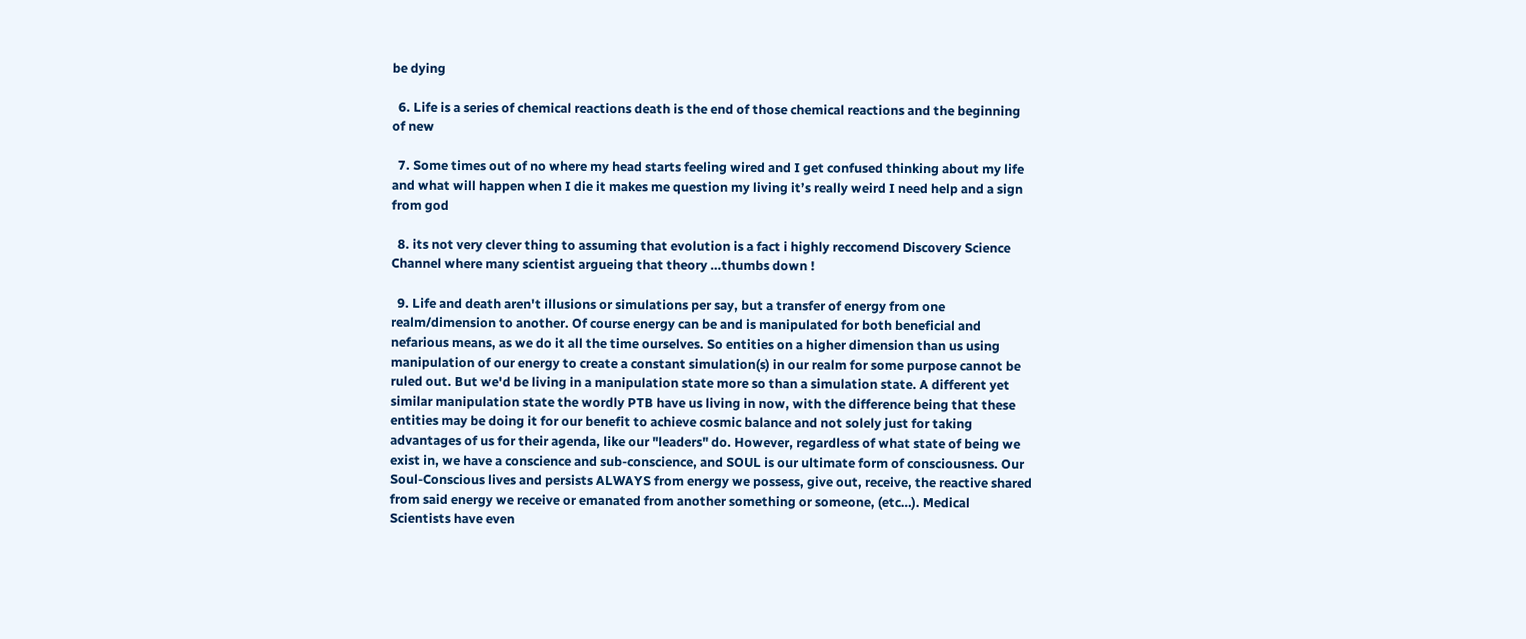be dying

  6. Life is a series of chemical reactions death is the end of those chemical reactions and the beginning of new

  7. Some times out of no where my head starts feeling wired and I get confused thinking about my life and what will happen when I die it makes me question my living it’s really weird I need help and a sign from god

  8. its not very clever thing to assuming that evolution is a fact i highly reccomend Discovery Science Channel where many scientist argueing that theory …thumbs down !

  9. Life and death aren't illusions or simulations per say, but a transfer of energy from one realm/dimension to another. Of course energy can be and is manipulated for both beneficial and nefarious means, as we do it all the time ourselves. So entities on a higher dimension than us using manipulation of our energy to create a constant simulation(s) in our realm for some purpose cannot be ruled out. But we'd be living in a manipulation state more so than a simulation state. A different yet similar manipulation state the wordly PTB have us living in now, with the difference being that these entities may be doing it for our benefit to achieve cosmic balance and not solely just for taking advantages of us for their agenda, like our "leaders" do. However, regardless of what state of being we exist in, we have a conscience and sub-conscience, and SOUL is our ultimate form of consciousness. Our Soul-Conscious lives and persists ALWAYS from energy we possess, give out, receive, the reactive shared from said energy we receive or emanated from another something or someone, (etc…). Medical Scientists have even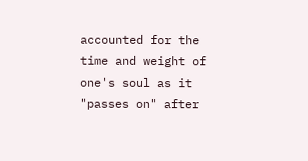accounted for the time and weight of one's soul as it "passes on" after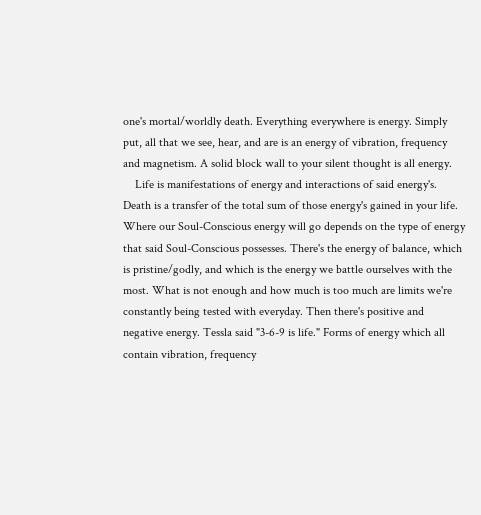one's mortal/worldly death. Everything everywhere is energy. Simply put, all that we see, hear, and are is an energy of vibration, frequency and magnetism. A solid block wall to your silent thought is all energy.
    Life is manifestations of energy and interactions of said energy's. Death is a transfer of the total sum of those energy's gained in your life. Where our Soul-Conscious energy will go depends on the type of energy that said Soul-Conscious possesses. There's the energy of balance, which is pristine/godly, and which is the energy we battle ourselves with the most. What is not enough and how much is too much are limits we're constantly being tested with everyday. Then there's positive and negative energy. Tessla said "3-6-9 is life." Forms of energy which all contain vibration, frequency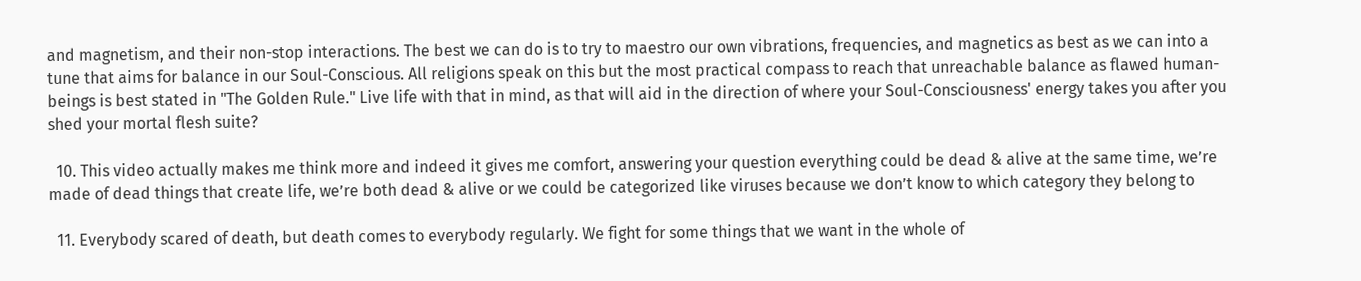and magnetism, and their non-stop interactions. The best we can do is to try to maestro our own vibrations, frequencies, and magnetics as best as we can into a tune that aims for balance in our Soul-Conscious. All religions speak on this but the most practical compass to reach that unreachable balance as flawed human-beings is best stated in "The Golden Rule." Live life with that in mind, as that will aid in the direction of where your Soul-Consciousness' energy takes you after you shed your mortal flesh suite?

  10. This video actually makes me think more and indeed it gives me comfort, answering your question everything could be dead & alive at the same time, we’re made of dead things that create life, we’re both dead & alive or we could be categorized like viruses because we don’t know to which category they belong to

  11. Everybody scared of death, but death comes to everybody regularly. We fight for some things that we want in the whole of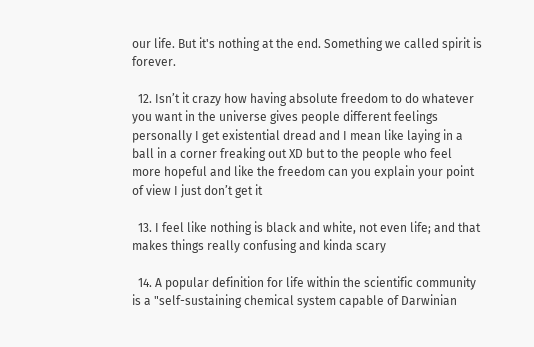our life. But it's nothing at the end. Something we called spirit is forever.

  12. Isn’t it crazy how having absolute freedom to do whatever you want in the universe gives people different feelings personally I get existential dread and I mean like laying in a ball in a corner freaking out XD but to the people who feel more hopeful and like the freedom can you explain your point of view I just don’t get it

  13. I feel like nothing is black and white, not even life; and that makes things really confusing and kinda scary

  14. A popular definition for life within the scientific community is a "self-sustaining chemical system capable of Darwinian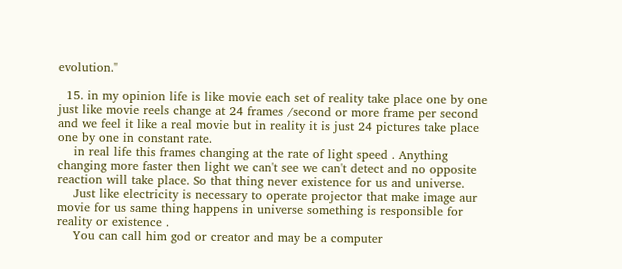evolution."

  15. in my opinion life is like movie each set of reality take place one by one just like movie reels change at 24 frames /second or more frame per second and we feel it like a real movie but in reality it is just 24 pictures take place one by one in constant rate.
    in real life this frames changing at the rate of light speed . Anything changing more faster then light we can't see we can't detect and no opposite reaction will take place. So that thing never existence for us and universe.
    Just like electricity is necessary to operate projector that make image aur movie for us same thing happens in universe something is responsible for reality or existence .
    You can call him god or creator and may be a computer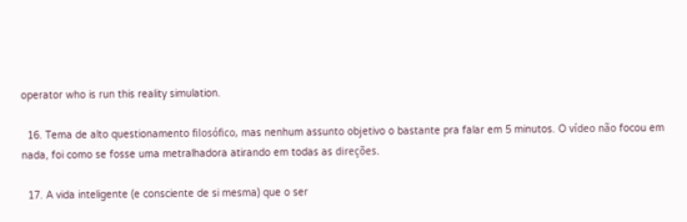operator who is run this reality simulation.

  16. Tema de alto questionamento filosófico, mas nenhum assunto objetivo o bastante pra falar em 5 minutos. O vídeo não focou em nada, foi como se fosse uma metralhadora atirando em todas as direções.

  17. A vida inteligente (e consciente de si mesma) que o ser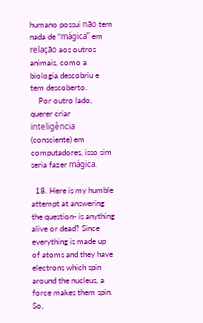humano possui não tem nada de “mágica” em relação aos outros animais, como a biologia descobriu e tem descoberto.
    Por outro lado, querer criar inteligência (consciente) em computadores, isso sim seria fazer mágica.

  18. Here is my humble attempt at answering the question- is anything alive or dead? Since everything is made up of atoms and they have electrons which spin around the nucleus, a force makes them spin. So,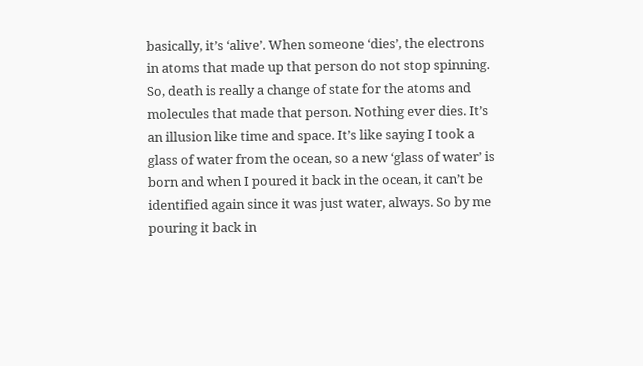basically, it’s ‘alive’. When someone ‘dies’, the electrons in atoms that made up that person do not stop spinning. So, death is really a change of state for the atoms and molecules that made that person. Nothing ever dies. It’s an illusion like time and space. It’s like saying I took a glass of water from the ocean, so a new ‘glass of water’ is born and when I poured it back in the ocean, it can’t be identified again since it was just water, always. So by me pouring it back in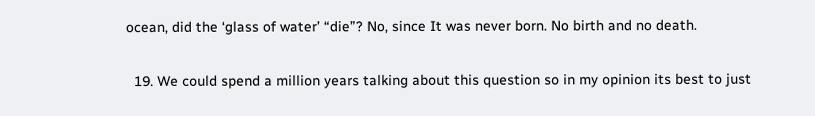ocean, did the ‘glass of water’ “die”? No, since It was never born. No birth and no death.

  19. We could spend a million years talking about this question so in my opinion its best to just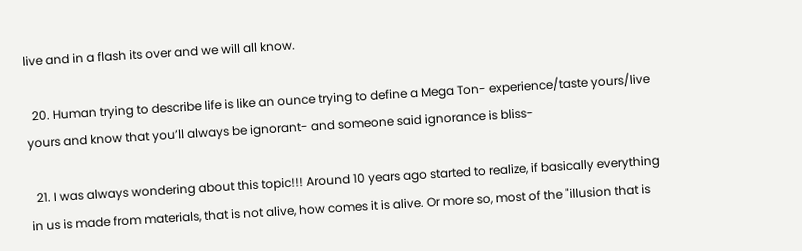live and in a flash its over and we will all know.

  20. Human trying to describe life is like an ounce trying to define a Mega Ton- experience/taste yours/live yours and know that you’ll always be ignorant- and someone said ignorance is bliss-

  21. I was always wondering about this topic!!! Around 10 years ago started to realize, if basically everything in us is made from materials, that is not alive, how comes it is alive. Or more so, most of the "illusion that is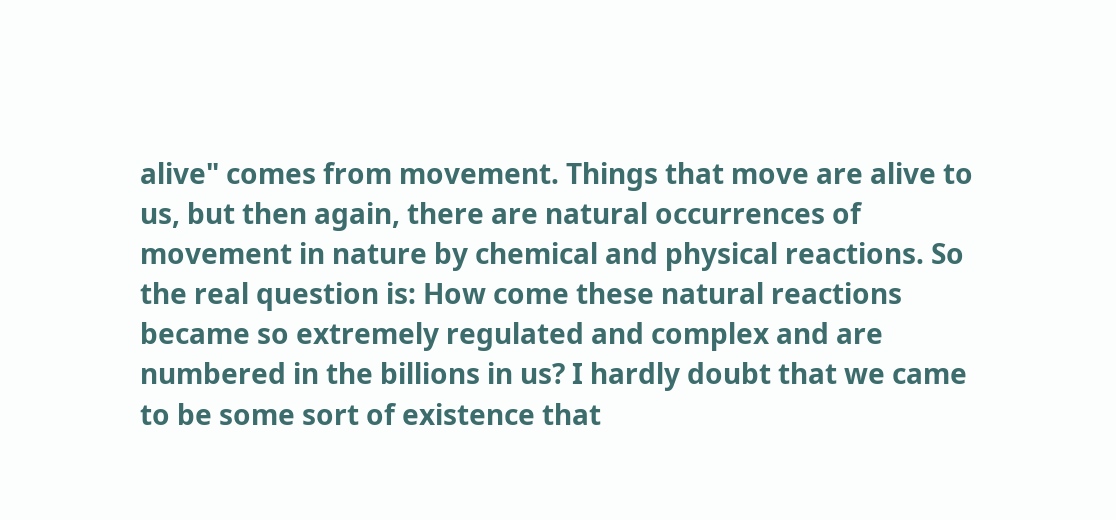alive" comes from movement. Things that move are alive to us, but then again, there are natural occurrences of movement in nature by chemical and physical reactions. So the real question is: How come these natural reactions became so extremely regulated and complex and are numbered in the billions in us? I hardly doubt that we came to be some sort of existence that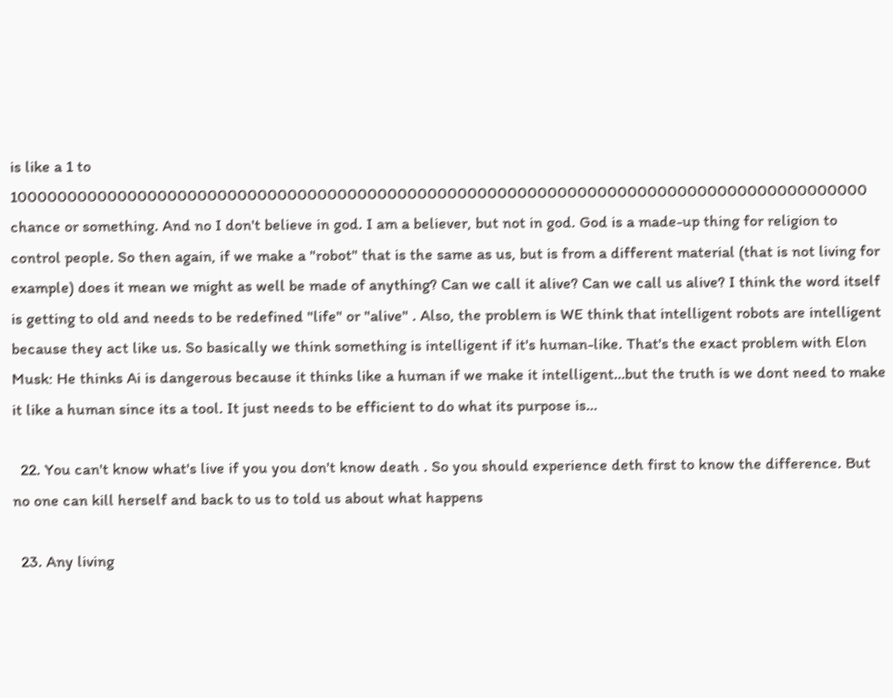is like a 1 to 10000000000000000000000000000000000000000000000000000000000000000000000000000000000000 chance or something. And no I don't believe in god. I am a believer, but not in god. God is a made-up thing for religion to control people. So then again, if we make a "robot" that is the same as us, but is from a different material (that is not living for example) does it mean we might as well be made of anything? Can we call it alive? Can we call us alive? I think the word itself is getting to old and needs to be redefined "life" or "alive" . Also, the problem is WE think that intelligent robots are intelligent because they act like us. So basically we think something is intelligent if it's human-like. That's the exact problem with Elon Musk: He thinks Ai is dangerous because it thinks like a human if we make it intelligent…but the truth is we dont need to make it like a human since its a tool. It just needs to be efficient to do what its purpose is…

  22. You can't know what's live if you you don't know death . So you should experience deth first to know the difference. But no one can kill herself and back to us to told us about what happens

  23. Any living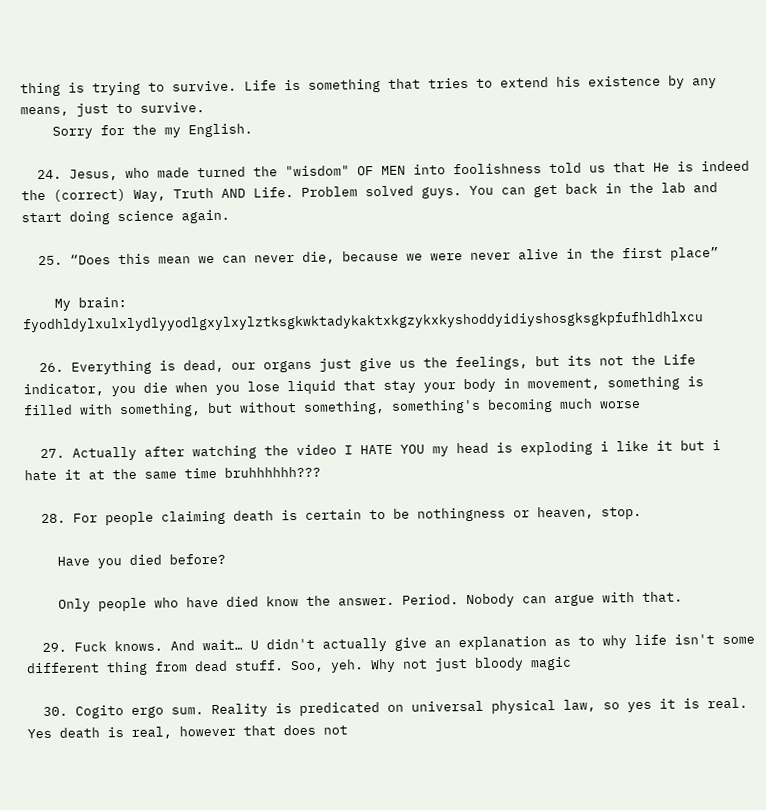thing is trying to survive. Life is something that tries to extend his existence by any means, just to survive.
    Sorry for the my English.

  24. Jesus, who made turned the "wisdom" OF MEN into foolishness told us that He is indeed the (correct) Way, Truth AND Life. Problem solved guys. You can get back in the lab and start doing science again.

  25. “Does this mean we can never die, because we were never alive in the first place”

    My brain: fyodhldylxulxlydlyyodlgxylxylztksgkwktadykaktxkgzykxkyshoddyidiyshosgksgkpfufhldhlxcu

  26. Everything is dead, our organs just give us the feelings, but its not the Life indicator, you die when you lose liquid that stay your body in movement, something is filled with something, but without something, something's becoming much worse

  27. Actually after watching the video I HATE YOU my head is exploding i like it but i hate it at the same time bruhhhhhh???

  28. For people claiming death is certain to be nothingness or heaven, stop.

    Have you died before?

    Only people who have died know the answer. Period. Nobody can argue with that.

  29. Fuck knows. And wait… U didn't actually give an explanation as to why life isn't some different thing from dead stuff. Soo, yeh. Why not just bloody magic

  30. Cogito ergo sum. Reality is predicated on universal physical law, so yes it is real. Yes death is real, however that does not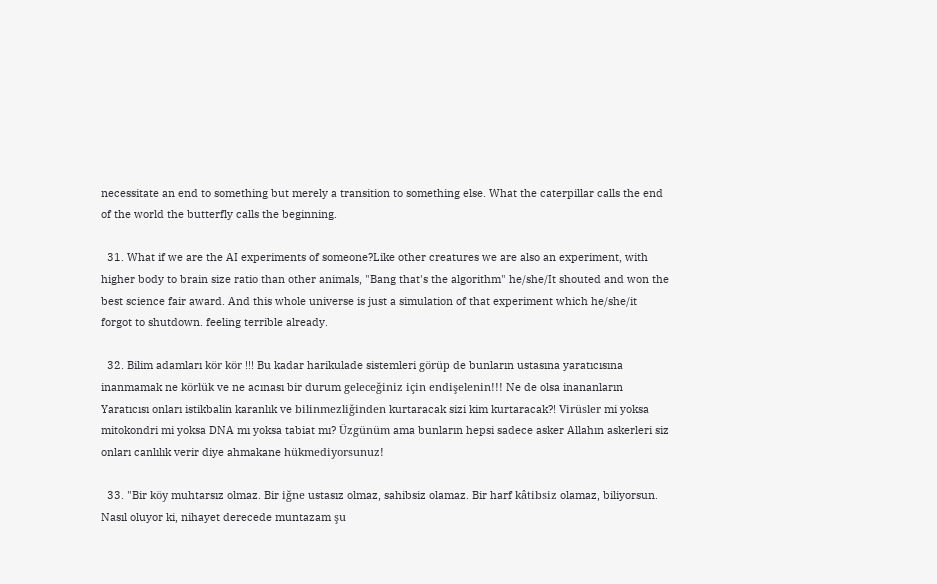necessitate an end to something but merely a transition to something else. What the caterpillar calls the end of the world the butterfly calls the beginning.

  31. What if we are the AI experiments of someone?Like other creatures we are also an experiment, with higher body to brain size ratio than other animals, "Bang that's the algorithm" he/she/It shouted and won the best science fair award. And this whole universe is just a simulation of that experiment which he/she/it forgot to shutdown. feeling terrible already.

  32. Bilim adamları kör kör !!! Bu kadar harikulade sistemleri görüp de bunların ustasına yaratıcısına inanmamak ne körlük ve ne acınası bir durum geleceğiniz için endişelenin!!! Ne de olsa inananların Yaratıcısı onları istikbalin karanlık ve bilinmezliğinden kurtaracak sizi kim kurtaracak?! Virüsler mi yoksa mitokondri mi yoksa DNA mı yoksa tabiat mı? Üzgünüm ama bunların hepsi sadece asker Allahın askerleri siz onları canlılık verir diye ahmakane hükmediyorsunuz!

  33. "Bir köy muhtarsız olmaz. Bir iğne ustasız olmaz, sahibsiz olamaz. Bir harf kâtibsiz olamaz, biliyorsun. Nasıl oluyor ki, nihayet derecede muntazam şu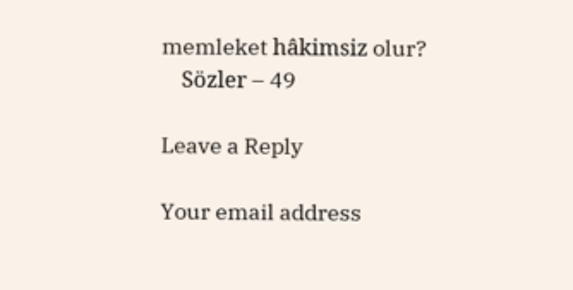memleket hâkimsiz olur?
    Sözler – 49

Leave a Reply

Your email address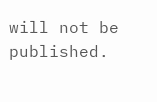will not be published.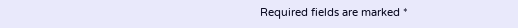Required fields are marked *